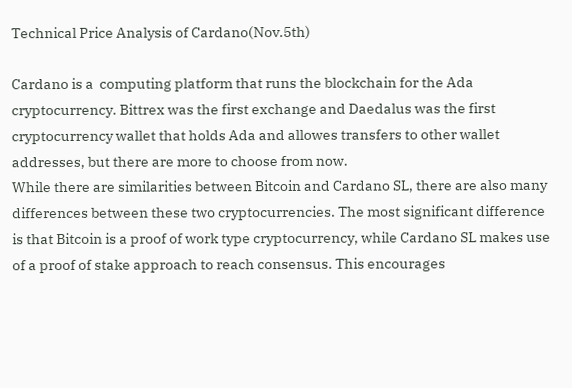Technical Price Analysis of Cardano(Nov.5th)

Cardano is a  computing platform that runs the blockchain for the Ada cryptocurrency. Bittrex was the first exchange and Daedalus was the first cryptocurrency wallet that holds Ada and allowes transfers to other wallet addresses, but there are more to choose from now.
While there are similarities between Bitcoin and Cardano SL, there are also many differences between these two cryptocurrencies. The most significant difference is that Bitcoin is a proof of work type cryptocurrency, while Cardano SL makes use of a proof of stake approach to reach consensus. This encourages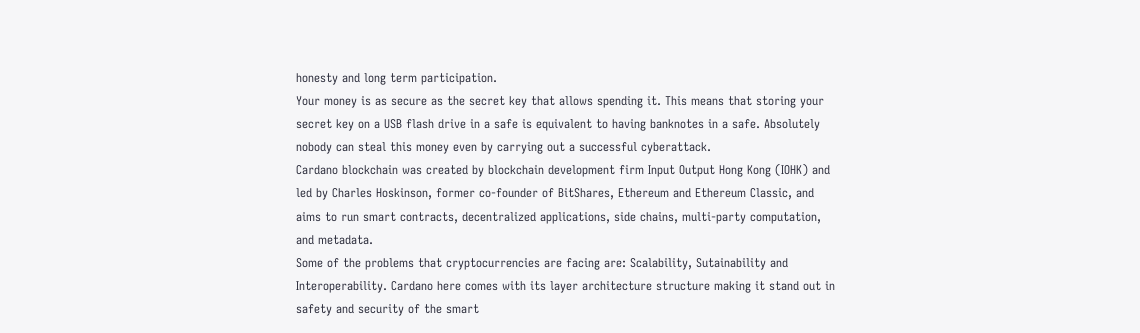honesty and long term participation.
Your money is as secure as the secret key that allows spending it. This means that storing your secret key on a USB flash drive in a safe is equivalent to having banknotes in a safe. Absolutely nobody can steal this money even by carrying out a successful cyberattack.
Cardano blockchain was created by blockchain development firm Input Output Hong Kong (IOHK) and led by Charles Hoskinson, former co-founder of BitShares, Ethereum and Ethereum Classic, and aims to run smart contracts, decentralized applications, side chains, multi-party computation, and metadata.
Some of the problems that cryptocurrencies are facing are: Scalability, Sutainability and Interoperability. Cardano here comes with its layer architecture structure making it stand out in safety and security of the smart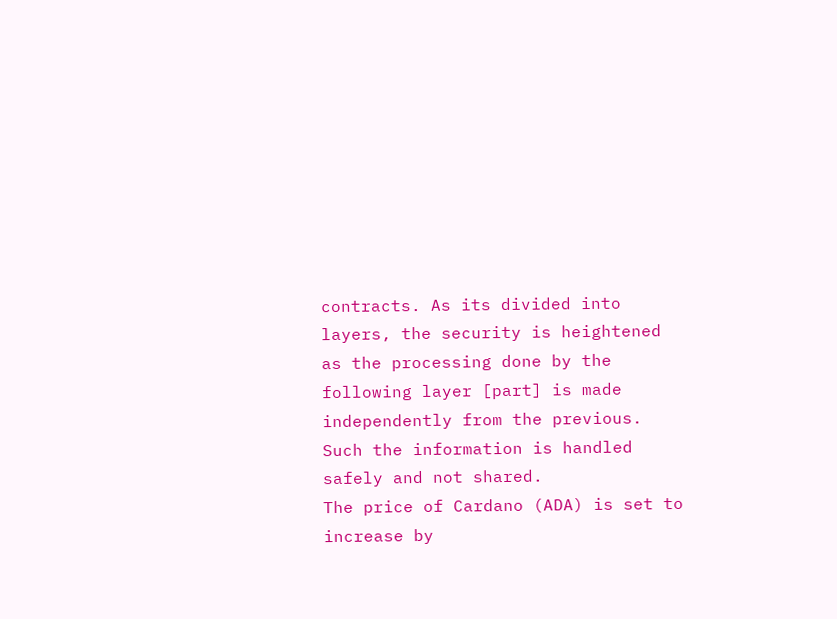contracts. As its divided into layers, the security is heightened as the processing done by the following layer [part] is made independently from the previous. Such the information is handled safely and not shared.
The price of Cardano (ADA) is set to increase by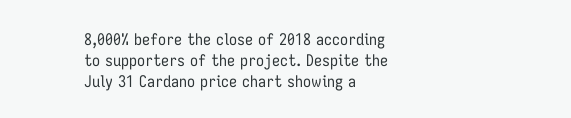8,000% before the close of 2018 according to supporters of the project. Despite the July 31 Cardano price chart showing a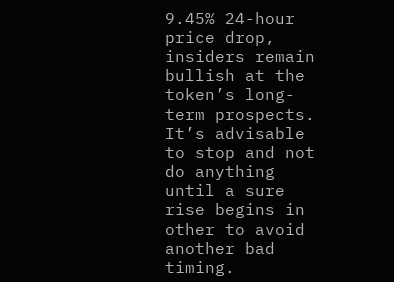9.45% 24-hour price drop, insiders remain bullish at the token’s long-term prospects.
It’s advisable to stop and not do anything until a sure rise begins in other to avoid another bad timing.